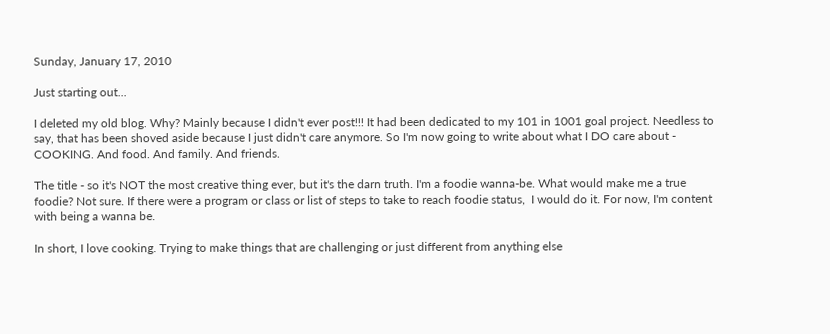Sunday, January 17, 2010

Just starting out...

I deleted my old blog. Why? Mainly because I didn't ever post!!! It had been dedicated to my 101 in 1001 goal project. Needless to say, that has been shoved aside because I just didn't care anymore. So I'm now going to write about what I DO care about - COOKING. And food. And family. And friends.

The title - so it's NOT the most creative thing ever, but it's the darn truth. I'm a foodie wanna-be. What would make me a true foodie? Not sure. If there were a program or class or list of steps to take to reach foodie status,  I would do it. For now, I'm content with being a wanna be.

In short, I love cooking. Trying to make things that are challenging or just different from anything else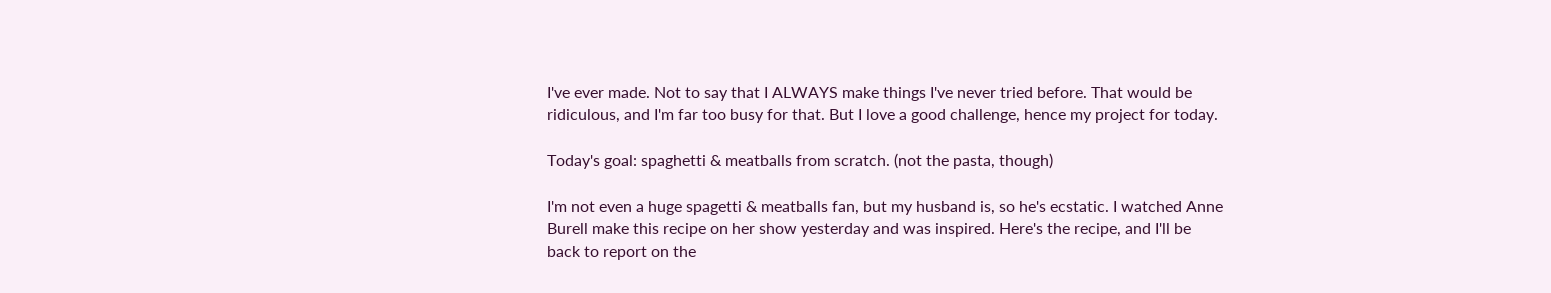I've ever made. Not to say that I ALWAYS make things I've never tried before. That would be ridiculous, and I'm far too busy for that. But I love a good challenge, hence my project for today.

Today's goal: spaghetti & meatballs from scratch. (not the pasta, though)

I'm not even a huge spagetti & meatballs fan, but my husband is, so he's ecstatic. I watched Anne Burell make this recipe on her show yesterday and was inspired. Here's the recipe, and I'll be back to report on the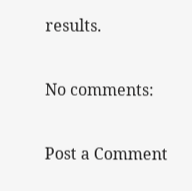results.

No comments:

Post a Comment